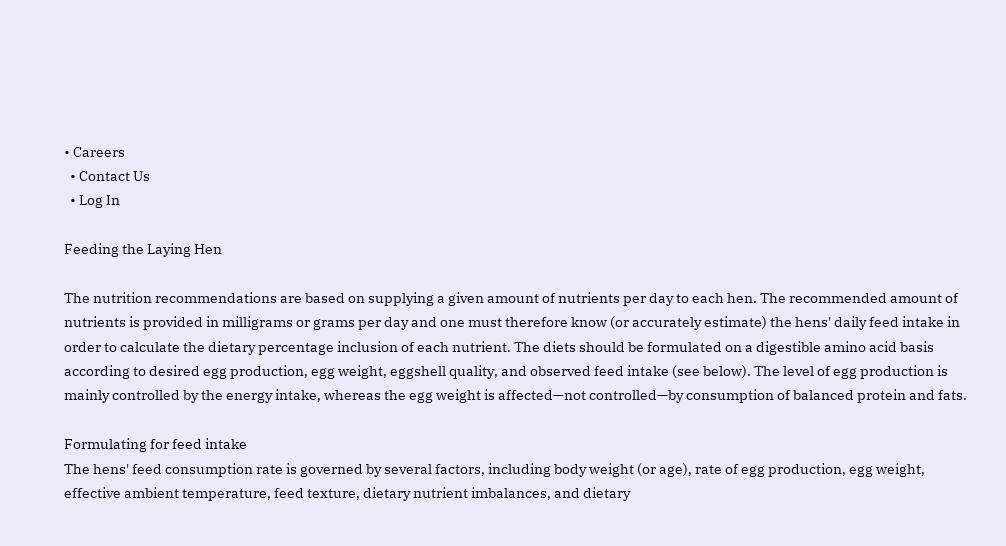• Careers
  • Contact Us
  • Log In

Feeding the Laying Hen

The nutrition recommendations are based on supplying a given amount of nutrients per day to each hen. The recommended amount of nutrients is provided in milligrams or grams per day and one must therefore know (or accurately estimate) the hens' daily feed intake in order to calculate the dietary percentage inclusion of each nutrient. The diets should be formulated on a digestible amino acid basis according to desired egg production, egg weight, eggshell quality, and observed feed intake (see below). The level of egg production is mainly controlled by the energy intake, whereas the egg weight is affected—not controlled—by consumption of balanced protein and fats.

Formulating for feed intake
The hens' feed consumption rate is governed by several factors, including body weight (or age), rate of egg production, egg weight, effective ambient temperature, feed texture, dietary nutrient imbalances, and dietary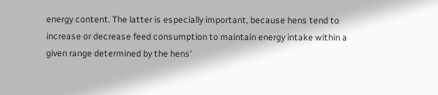energy content. The latter is especially important, because hens tend to increase or decrease feed consumption to maintain energy intake within a given range determined by the hens'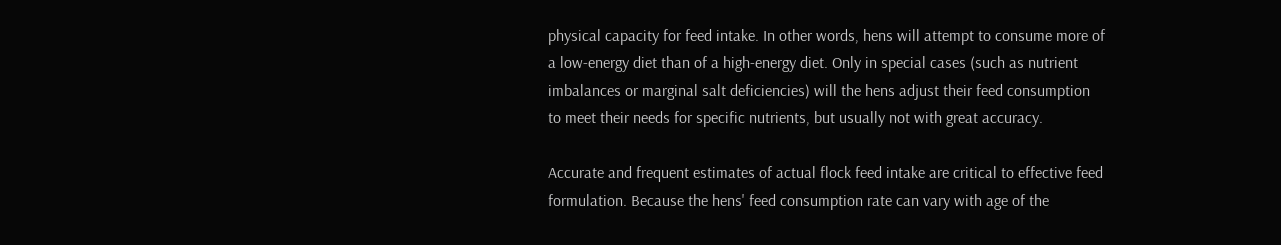physical capacity for feed intake. In other words, hens will attempt to consume more of a low-energy diet than of a high-energy diet. Only in special cases (such as nutrient imbalances or marginal salt deficiencies) will the hens adjust their feed consumption to meet their needs for specific nutrients, but usually not with great accuracy.

Accurate and frequent estimates of actual flock feed intake are critical to effective feed formulation. Because the hens' feed consumption rate can vary with age of the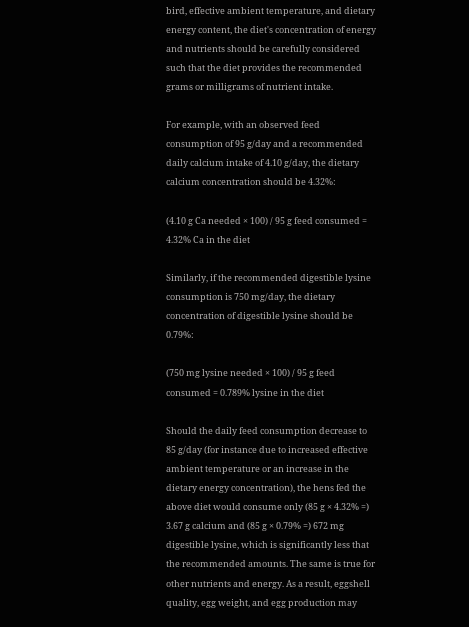bird, effective ambient temperature, and dietary energy content, the diet's concentration of energy and nutrients should be carefully considered such that the diet provides the recommended grams or milligrams of nutrient intake.

For example, with an observed feed consumption of 95 g/day and a recommended daily calcium intake of 4.10 g/day, the dietary calcium concentration should be 4.32%:

(4.10 g Ca needed × 100) / 95 g feed consumed = 4.32% Ca in the diet

Similarly, if the recommended digestible lysine consumption is 750 mg/day, the dietary concentration of digestible lysine should be 0.79%:

(750 mg lysine needed × 100) / 95 g feed consumed = 0.789% lysine in the diet

Should the daily feed consumption decrease to 85 g/day (for instance due to increased effective ambient temperature or an increase in the dietary energy concentration), the hens fed the above diet would consume only (85 g × 4.32% =) 3.67 g calcium and (85 g × 0.79% =) 672 mg digestible lysine, which is significantly less that the recommended amounts. The same is true for other nutrients and energy. As a result, eggshell quality, egg weight, and egg production may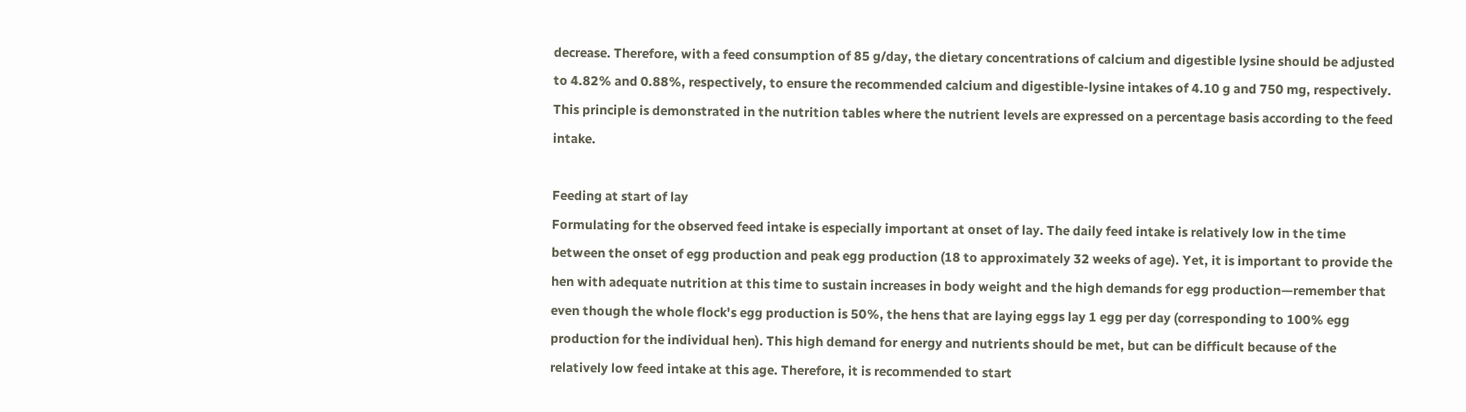decrease. Therefore, with a feed consumption of 85 g/day, the dietary concentrations of calcium and digestible lysine should be adjusted to 4.82% and 0.88%, respectively, to ensure the recommended calcium and digestible-lysine intakes of 4.10 g and 750 mg, respectively. This principle is demonstrated in the nutrition tables where the nutrient levels are expressed on a percentage basis according to the feed intake.

Feeding at start of lay
Formulating for the observed feed intake is especially important at onset of lay. The daily feed intake is relatively low in the time between the onset of egg production and peak egg production (18 to approximately 32 weeks of age). Yet, it is important to provide the hen with adequate nutrition at this time to sustain increases in body weight and the high demands for egg production—remember that even though the whole flock's egg production is 50%, the hens that are laying eggs lay 1 egg per day (corresponding to 100% egg production for the individual hen). This high demand for energy and nutrients should be met, but can be difficult because of the relatively low feed intake at this age. Therefore, it is recommended to start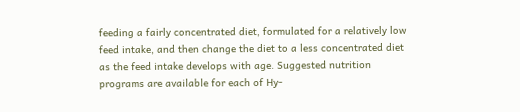feeding a fairly concentrated diet, formulated for a relatively low feed intake, and then change the diet to a less concentrated diet as the feed intake develops with age. Suggested nutrition programs are available for each of Hy-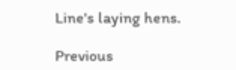Line's laying hens.

Previous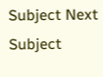Subject Next Subject